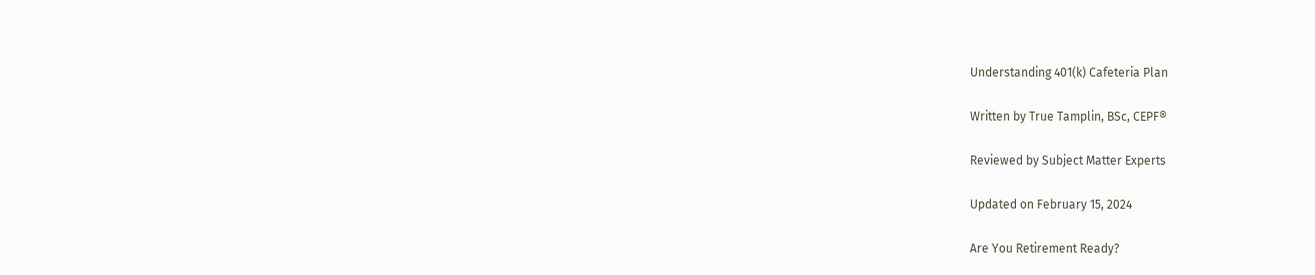Understanding 401(k) Cafeteria Plan

Written by True Tamplin, BSc, CEPF®

Reviewed by Subject Matter Experts

Updated on February 15, 2024

Are You Retirement Ready?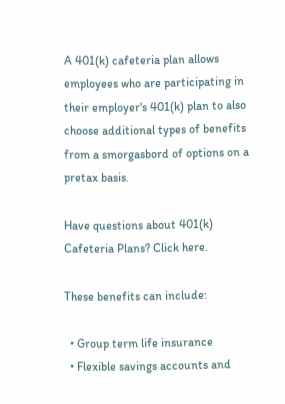A 401(k) cafeteria plan allows employees who are participating in their employer's 401(k) plan to also choose additional types of benefits from a smorgasbord of options on a pretax basis.

Have questions about 401(k) Cafeteria Plans? Click here.

These benefits can include:

  • Group term life insurance
  • Flexible savings accounts and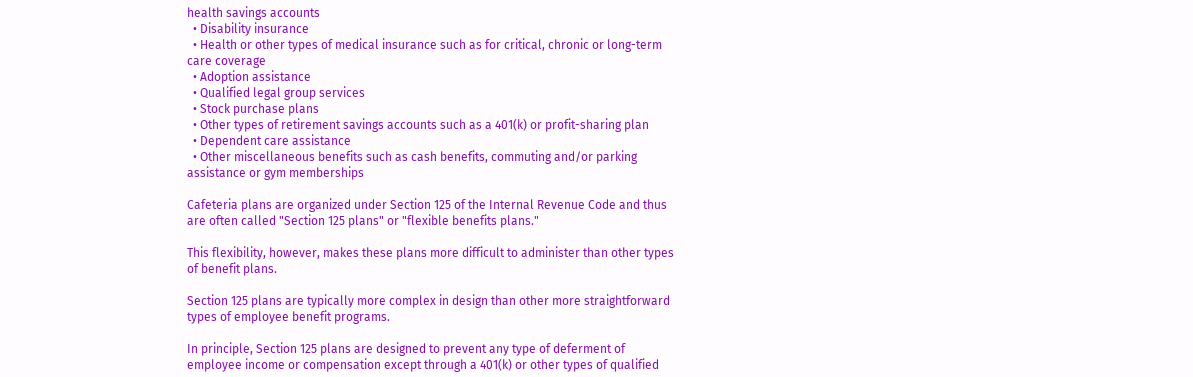health savings accounts
  • Disability insurance
  • Health or other types of medical insurance such as for critical, chronic or long-term care coverage
  • Adoption assistance
  • Qualified legal group services
  • Stock purchase plans
  • Other types of retirement savings accounts such as a 401(k) or profit-sharing plan
  • Dependent care assistance
  • Other miscellaneous benefits such as cash benefits, commuting and/or parking assistance or gym memberships

Cafeteria plans are organized under Section 125 of the Internal Revenue Code and thus are often called "Section 125 plans" or "flexible benefits plans."

This flexibility, however, makes these plans more difficult to administer than other types of benefit plans.

Section 125 plans are typically more complex in design than other more straightforward types of employee benefit programs.

In principle, Section 125 plans are designed to prevent any type of deferment of employee income or compensation except through a 401(k) or other types of qualified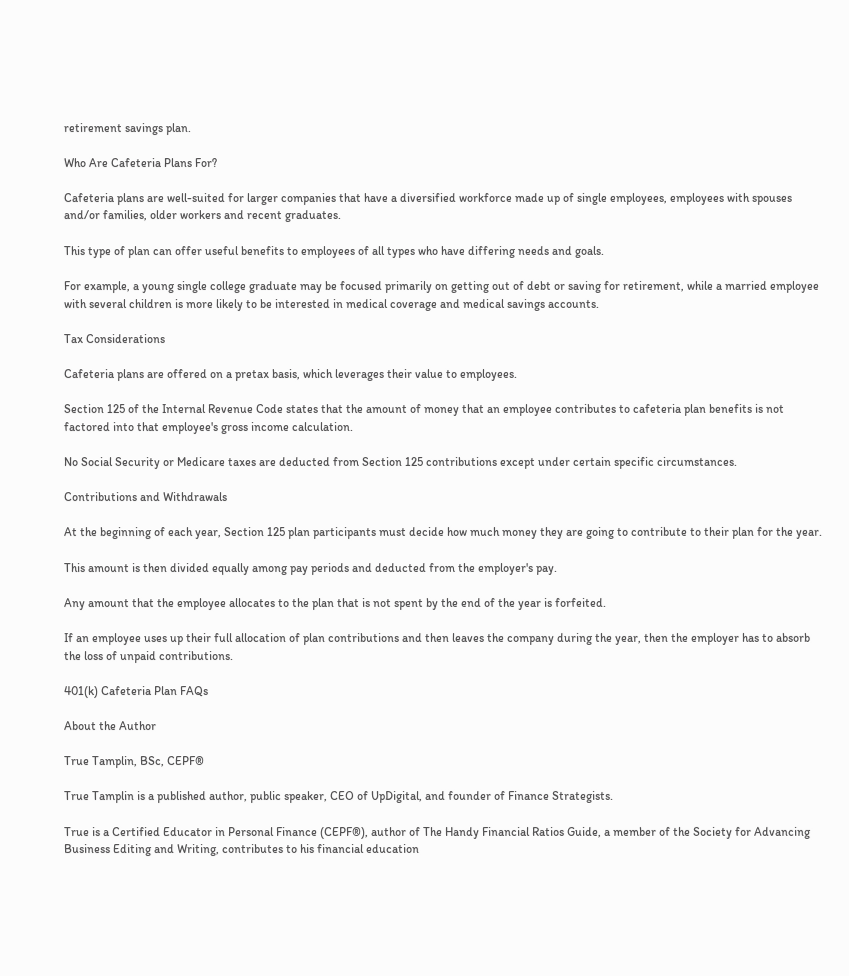retirement savings plan.

Who Are Cafeteria Plans For?

Cafeteria plans are well-suited for larger companies that have a diversified workforce made up of single employees, employees with spouses and/or families, older workers and recent graduates.

This type of plan can offer useful benefits to employees of all types who have differing needs and goals.

For example, a young single college graduate may be focused primarily on getting out of debt or saving for retirement, while a married employee with several children is more likely to be interested in medical coverage and medical savings accounts.

Tax Considerations

Cafeteria plans are offered on a pretax basis, which leverages their value to employees.

Section 125 of the Internal Revenue Code states that the amount of money that an employee contributes to cafeteria plan benefits is not factored into that employee's gross income calculation.

No Social Security or Medicare taxes are deducted from Section 125 contributions except under certain specific circumstances.

Contributions and Withdrawals

At the beginning of each year, Section 125 plan participants must decide how much money they are going to contribute to their plan for the year.

This amount is then divided equally among pay periods and deducted from the employer's pay.

Any amount that the employee allocates to the plan that is not spent by the end of the year is forfeited.

If an employee uses up their full allocation of plan contributions and then leaves the company during the year, then the employer has to absorb the loss of unpaid contributions.

401(k) Cafeteria Plan FAQs

About the Author

True Tamplin, BSc, CEPF®

True Tamplin is a published author, public speaker, CEO of UpDigital, and founder of Finance Strategists.

True is a Certified Educator in Personal Finance (CEPF®), author of The Handy Financial Ratios Guide, a member of the Society for Advancing Business Editing and Writing, contributes to his financial education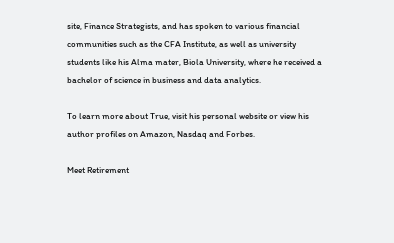site, Finance Strategists, and has spoken to various financial communities such as the CFA Institute, as well as university students like his Alma mater, Biola University, where he received a bachelor of science in business and data analytics.

To learn more about True, visit his personal website or view his author profiles on Amazon, Nasdaq and Forbes.

Meet Retirement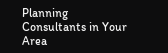Planning Consultants in Your Area